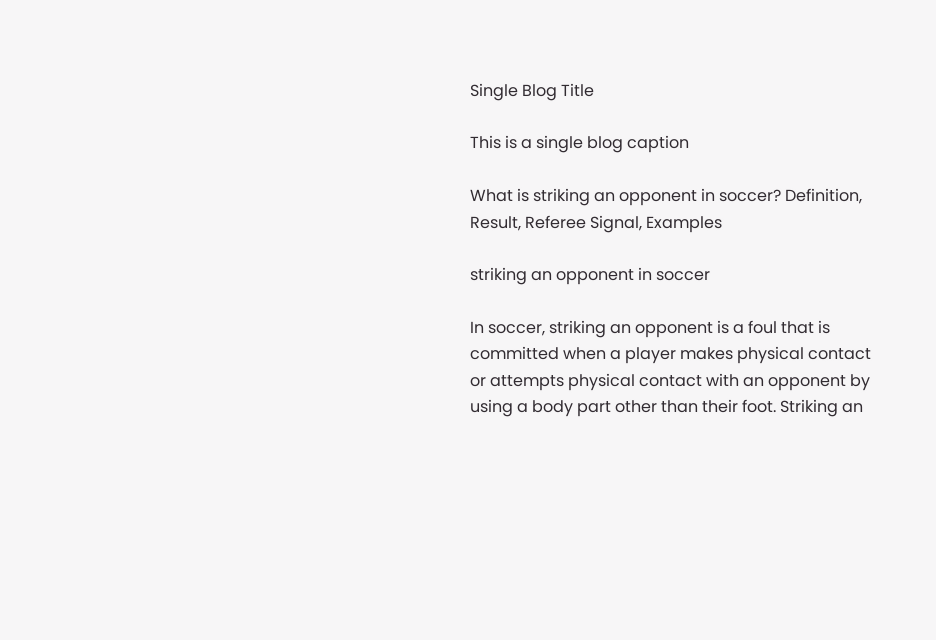Single Blog Title

This is a single blog caption

What is striking an opponent in soccer? Definition, Result, Referee Signal, Examples

striking an opponent in soccer

In soccer, striking an opponent is a foul that is committed when a player makes physical contact or attempts physical contact with an opponent by using a body part other than their foot. Striking an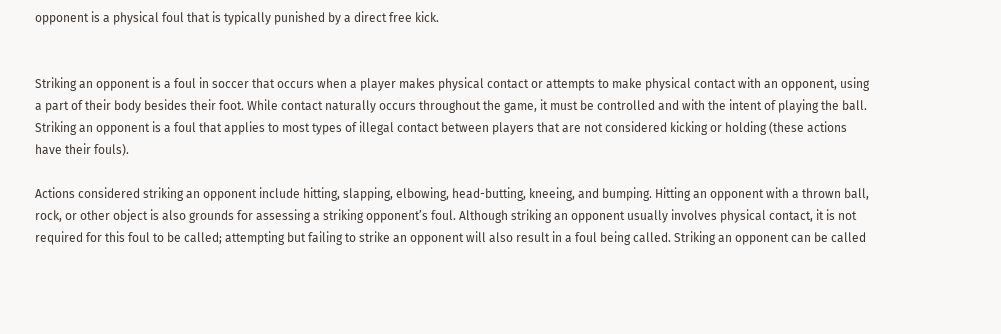opponent is a physical foul that is typically punished by a direct free kick.


Striking an opponent is a foul in soccer that occurs when a player makes physical contact or attempts to make physical contact with an opponent, using a part of their body besides their foot. While contact naturally occurs throughout the game, it must be controlled and with the intent of playing the ball. Striking an opponent is a foul that applies to most types of illegal contact between players that are not considered kicking or holding (these actions have their fouls).

Actions considered striking an opponent include hitting, slapping, elbowing, head-butting, kneeing, and bumping. Hitting an opponent with a thrown ball, rock, or other object is also grounds for assessing a striking opponent’s foul. Although striking an opponent usually involves physical contact, it is not required for this foul to be called; attempting but failing to strike an opponent will also result in a foul being called. Striking an opponent can be called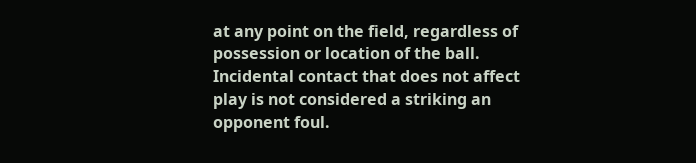at any point on the field, regardless of possession or location of the ball. Incidental contact that does not affect play is not considered a striking an opponent foul.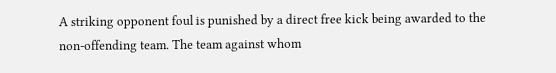A striking opponent foul is punished by a direct free kick being awarded to the non-offending team. The team against whom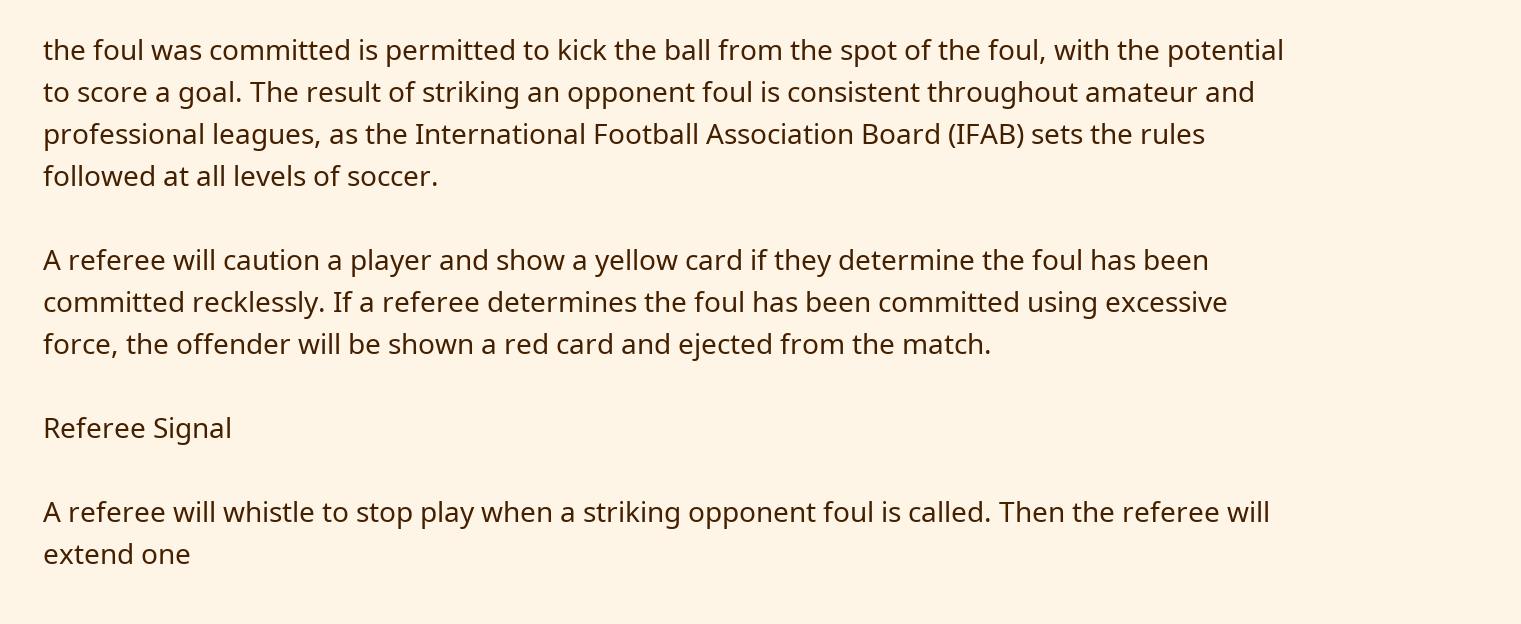the foul was committed is permitted to kick the ball from the spot of the foul, with the potential to score a goal. The result of striking an opponent foul is consistent throughout amateur and professional leagues, as the International Football Association Board (IFAB) sets the rules followed at all levels of soccer.

A referee will caution a player and show a yellow card if they determine the foul has been committed recklessly. If a referee determines the foul has been committed using excessive force, the offender will be shown a red card and ejected from the match.

Referee Signal

A referee will whistle to stop play when a striking opponent foul is called. Then the referee will extend one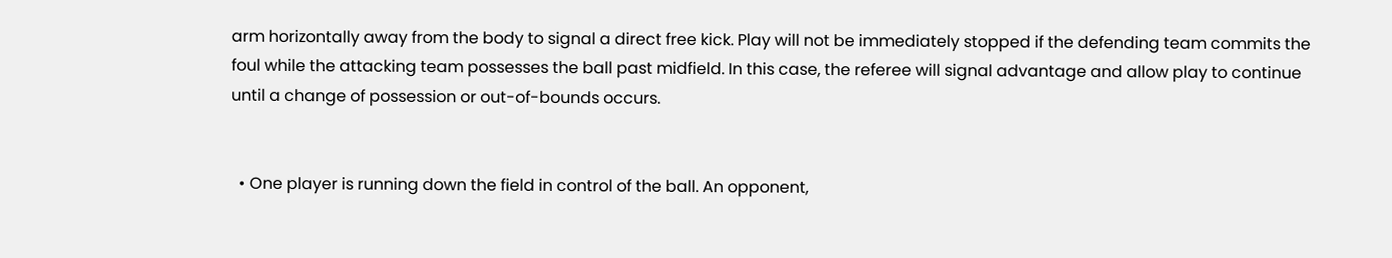arm horizontally away from the body to signal a direct free kick. Play will not be immediately stopped if the defending team commits the foul while the attacking team possesses the ball past midfield. In this case, the referee will signal advantage and allow play to continue until a change of possession or out-of-bounds occurs.


  • One player is running down the field in control of the ball. An opponent,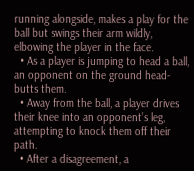running alongside, makes a play for the ball but swings their arm wildly, elbowing the player in the face.
  • As a player is jumping to head a ball, an opponent on the ground head-butts them.
  • Away from the ball, a player drives their knee into an opponent’s leg, attempting to knock them off their path.
  • After a disagreement, a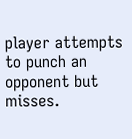player attempts to punch an opponent but misses.